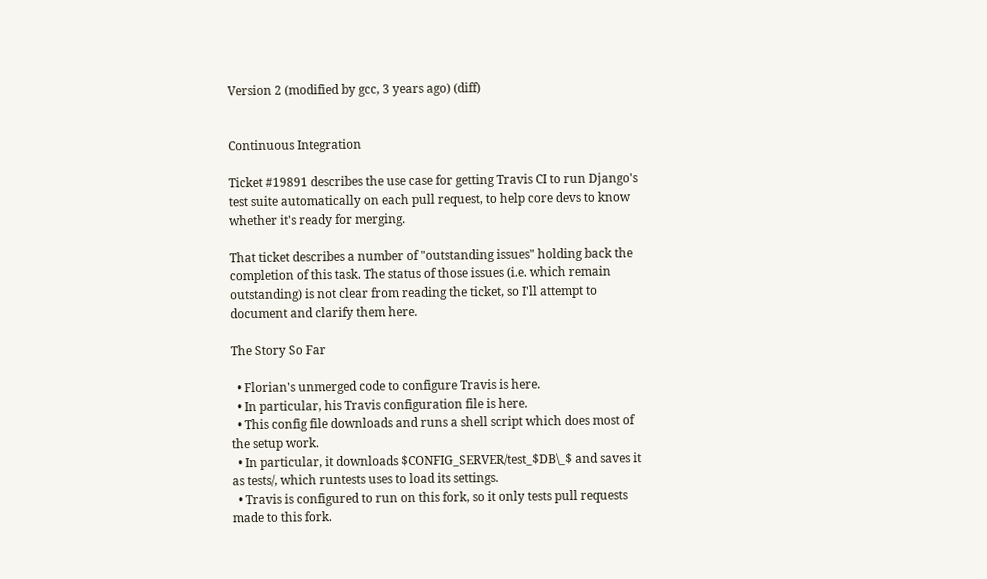Version 2 (modified by gcc, 3 years ago) (diff)


Continuous Integration

Ticket #19891 describes the use case for getting Travis CI to run Django's test suite automatically on each pull request, to help core devs to know whether it's ready for merging.

That ticket describes a number of "outstanding issues" holding back the completion of this task. The status of those issues (i.e. which remain outstanding) is not clear from reading the ticket, so I'll attempt to document and clarify them here.

The Story So Far

  • Florian's unmerged code to configure Travis is here.
  • In particular, his Travis configuration file is here.
  • This config file downloads and runs a shell script which does most of the setup work.
  • In particular, it downloads $CONFIG_SERVER/test_$DB\_$ and saves it as tests/, which runtests uses to load its settings.
  • Travis is configured to run on this fork, so it only tests pull requests made to this fork.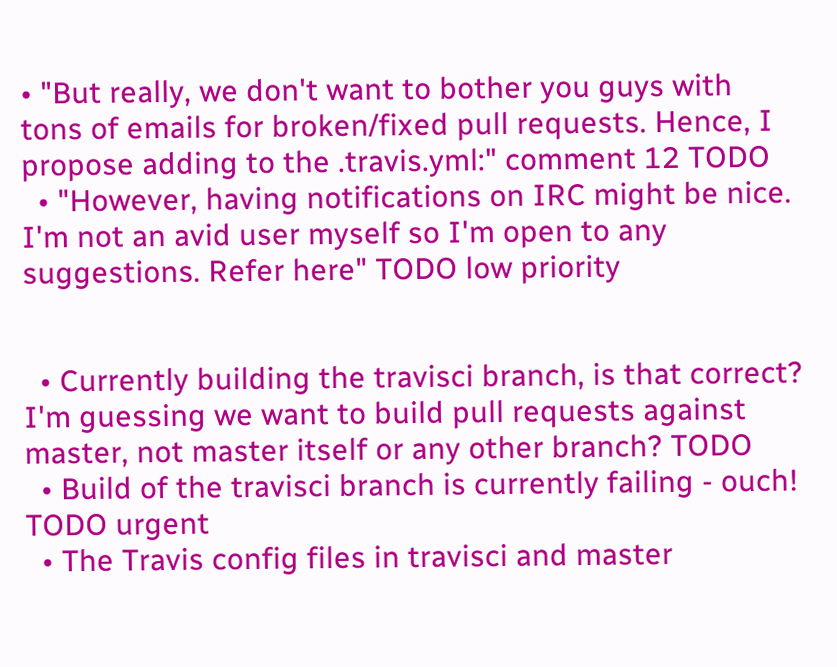• "But really, we don't want to bother you guys with tons of emails for broken/fixed pull requests. Hence, I propose adding to the .travis.yml:" comment 12 TODO
  • "However, having notifications on IRC might be nice. I'm not an avid user myself so I'm open to any suggestions. Refer here" TODO low priority


  • Currently building the travisci branch, is that correct? I'm guessing we want to build pull requests against master, not master itself or any other branch? TODO
  • Build of the travisci branch is currently failing - ouch! TODO urgent
  • The Travis config files in travisci and master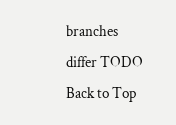branches differ TODO
Back to Top